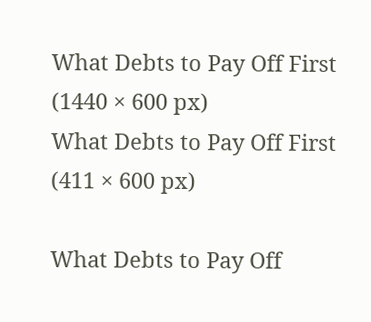What Debts to Pay Off First (1440 × 600 px)
What Debts to Pay Off First (411 × 600 px)

What Debts to Pay Off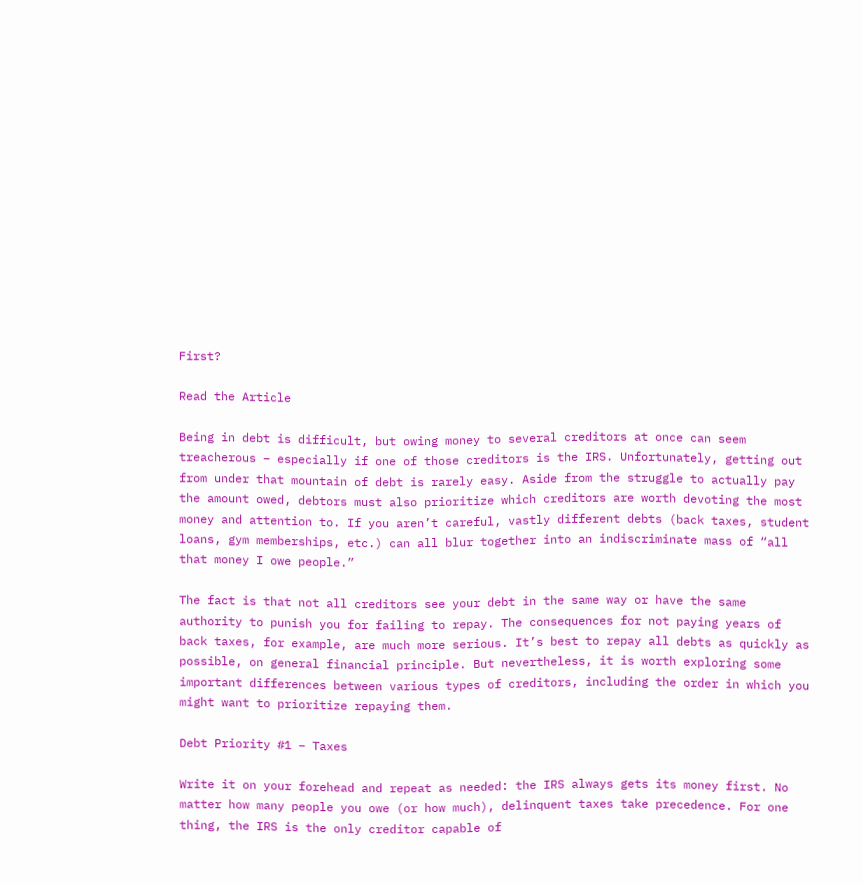First?

Read the Article

Being in debt is difficult, but owing money to several creditors at once can seem treacherous – especially if one of those creditors is the IRS. Unfortunately, getting out from under that mountain of debt is rarely easy. Aside from the struggle to actually pay the amount owed, debtors must also prioritize which creditors are worth devoting the most money and attention to. If you aren’t careful, vastly different debts (back taxes, student loans, gym memberships, etc.) can all blur together into an indiscriminate mass of “all that money I owe people.”

The fact is that not all creditors see your debt in the same way or have the same authority to punish you for failing to repay. The consequences for not paying years of back taxes, for example, are much more serious. It’s best to repay all debts as quickly as possible, on general financial principle. But nevertheless, it is worth exploring some important differences between various types of creditors, including the order in which you might want to prioritize repaying them.

Debt Priority #1 – Taxes

Write it on your forehead and repeat as needed: the IRS always gets its money first. No matter how many people you owe (or how much), delinquent taxes take precedence. For one thing, the IRS is the only creditor capable of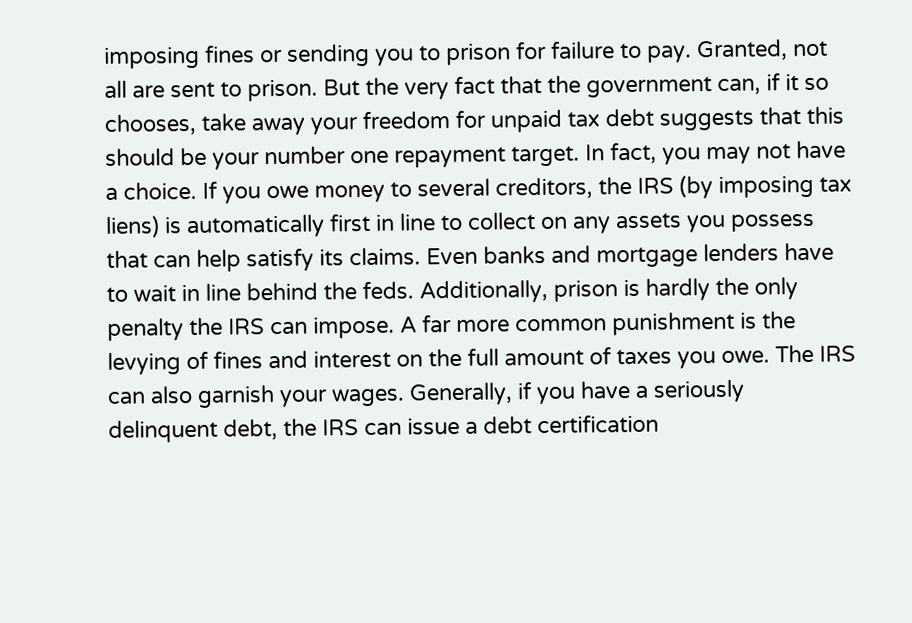imposing fines or sending you to prison for failure to pay. Granted, not all are sent to prison. But the very fact that the government can, if it so chooses, take away your freedom for unpaid tax debt suggests that this should be your number one repayment target. In fact, you may not have a choice. If you owe money to several creditors, the IRS (by imposing tax liens) is automatically first in line to collect on any assets you possess that can help satisfy its claims. Even banks and mortgage lenders have to wait in line behind the feds. Additionally, prison is hardly the only penalty the IRS can impose. A far more common punishment is the levying of fines and interest on the full amount of taxes you owe. The IRS can also garnish your wages. Generally, if you have a seriously delinquent debt, the IRS can issue a debt certification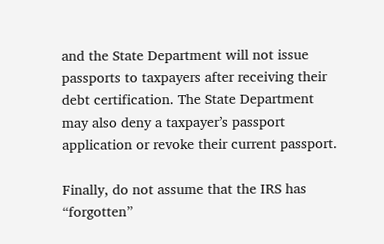and the State Department will not issue passports to taxpayers after receiving their debt certification. The State Department may also deny a taxpayer’s passport application or revoke their current passport.

Finally, do not assume that the IRS has “forgotten”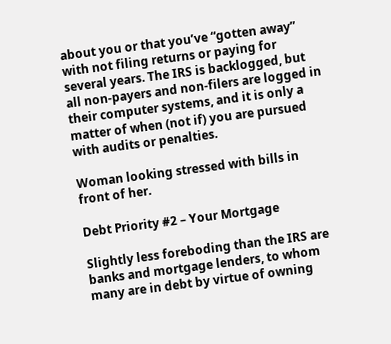about you or that you’ve “gotten away” with not filing returns or paying for several years. The IRS is backlogged, but all non-payers and non-filers are logged in their computer systems, and it is only a matter of when (not if) you are pursued with audits or penalties.

Woman looking stressed with bills in front of her.

Debt Priority #2 – Your Mortgage

Slightly less foreboding than the IRS are banks and mortgage lenders, to whom many are in debt by virtue of owning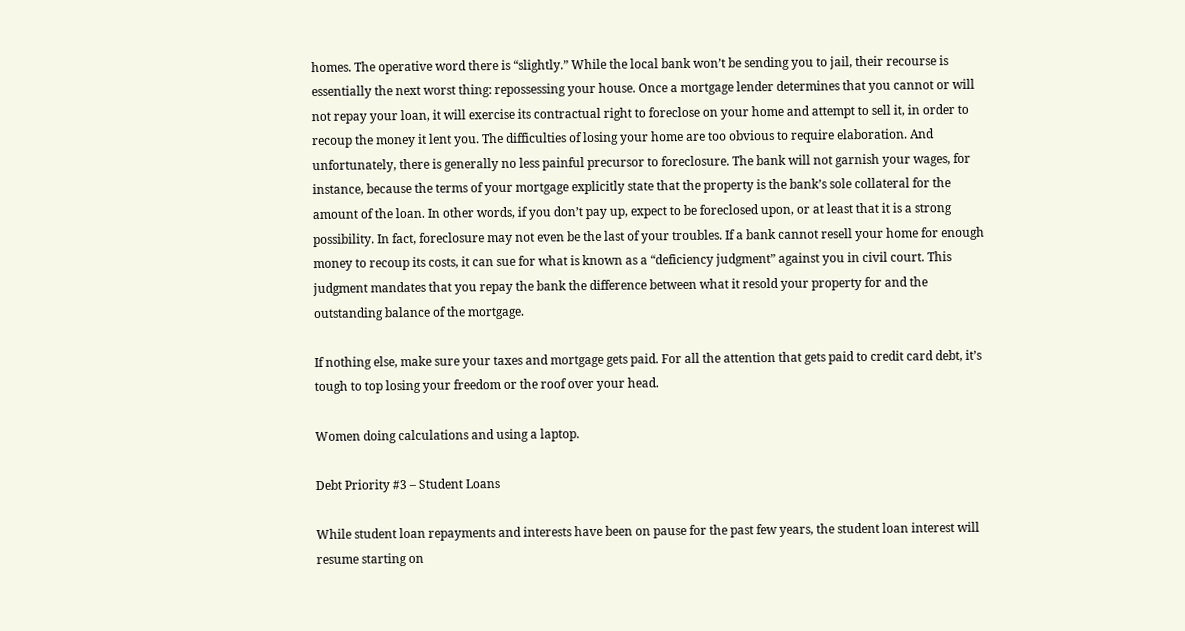homes. The operative word there is “slightly.” While the local bank won’t be sending you to jail, their recourse is essentially the next worst thing: repossessing your house. Once a mortgage lender determines that you cannot or will not repay your loan, it will exercise its contractual right to foreclose on your home and attempt to sell it, in order to recoup the money it lent you. The difficulties of losing your home are too obvious to require elaboration. And unfortunately, there is generally no less painful precursor to foreclosure. The bank will not garnish your wages, for instance, because the terms of your mortgage explicitly state that the property is the bank’s sole collateral for the amount of the loan. In other words, if you don’t pay up, expect to be foreclosed upon, or at least that it is a strong possibility. In fact, foreclosure may not even be the last of your troubles. If a bank cannot resell your home for enough money to recoup its costs, it can sue for what is known as a “deficiency judgment” against you in civil court. This judgment mandates that you repay the bank the difference between what it resold your property for and the outstanding balance of the mortgage.

If nothing else, make sure your taxes and mortgage gets paid. For all the attention that gets paid to credit card debt, it’s tough to top losing your freedom or the roof over your head.

Women doing calculations and using a laptop.

Debt Priority #3 – Student Loans

While student loan repayments and interests have been on pause for the past few years, the student loan interest will resume starting on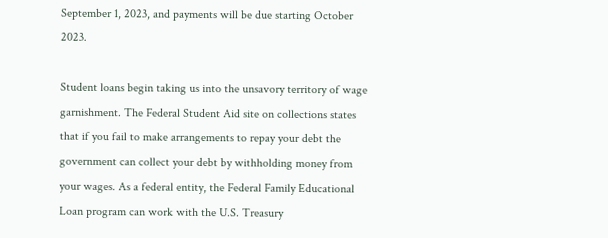September 1, 2023, and payments will be due starting October 2023.

Student loans begin taking us into the unsavory territory of wage garnishment. The Federal Student Aid site on collections states that if you fail to make arrangements to repay your debt the government can collect your debt by withholding money from your wages. As a federal entity, the Federal Family Educational Loan program can work with the U.S. Treasury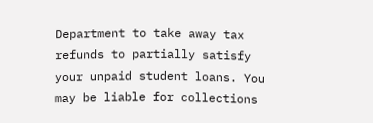Department to take away tax refunds to partially satisfy your unpaid student loans. You may be liable for collections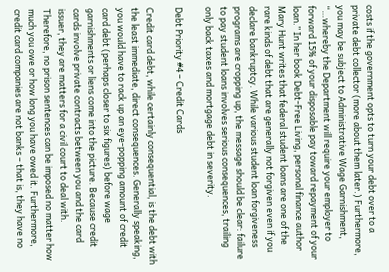costs if the government opts to turn your debt over to a private debt collector (more about them later.) Furthermore, you may be subject to Administrative Wage Garnishment, “…whereby the Department will require your employer to forward 15% of your disposable pay toward repayment of your loan.” In her book Debt-Free Living, personal finance author Mary Hunt writes that federal student loans are one of the rare kinds of debt that are generally not forgiven even if you declare bankruptcy. While various student loan forgiveness programs are cropping up, the message should be clear: failure to pay student loans involves serious consequences, trailing only back taxes and mortgage debt in severity.

Debt Priority #4 – Credit Cards

Credit card debt, while certainly consequential, is the debt with the least immediate, direct consequences. Generally speaking, you would have to rack up an eye-popping amount of credit card debt (perhaps closer to six figures) before wage garnishments or liens come into the picture. Because credit cards involve private contracts between you and the card issuer, they are matters for a civil court to deal with. Therefore, no prison sentences can be imposed no matter how much you owe or how long you have owed it. Furthermore, credit card companies are not banks – that is, they have no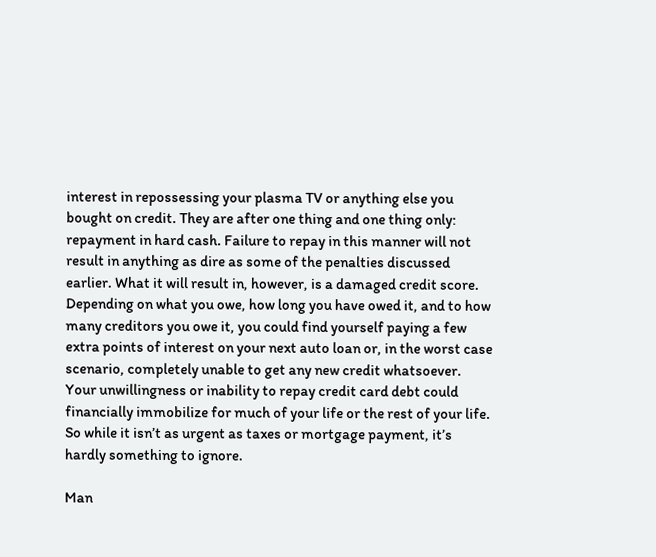interest in repossessing your plasma TV or anything else you bought on credit. They are after one thing and one thing only: repayment in hard cash. Failure to repay in this manner will not result in anything as dire as some of the penalties discussed earlier. What it will result in, however, is a damaged credit score. Depending on what you owe, how long you have owed it, and to how many creditors you owe it, you could find yourself paying a few extra points of interest on your next auto loan or, in the worst case scenario, completely unable to get any new credit whatsoever. Your unwillingness or inability to repay credit card debt could financially immobilize for much of your life or the rest of your life. So while it isn’t as urgent as taxes or mortgage payment, it’s hardly something to ignore.

Man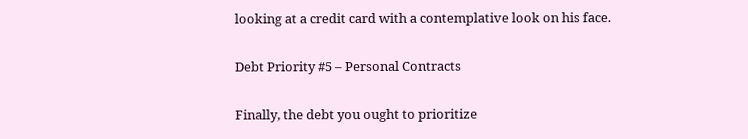looking at a credit card with a contemplative look on his face.

Debt Priority #5 – Personal Contracts

Finally, the debt you ought to prioritize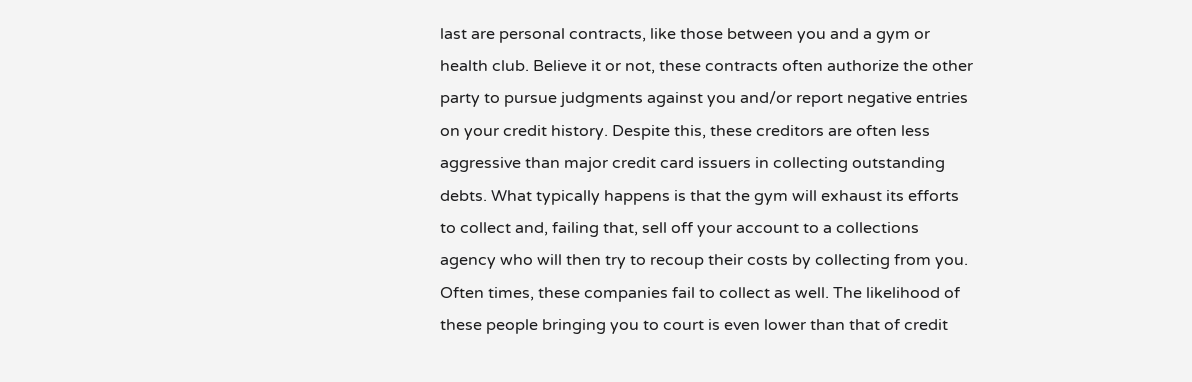last are personal contracts, like those between you and a gym or health club. Believe it or not, these contracts often authorize the other party to pursue judgments against you and/or report negative entries on your credit history. Despite this, these creditors are often less aggressive than major credit card issuers in collecting outstanding debts. What typically happens is that the gym will exhaust its efforts to collect and, failing that, sell off your account to a collections agency who will then try to recoup their costs by collecting from you. Often times, these companies fail to collect as well. The likelihood of these people bringing you to court is even lower than that of credit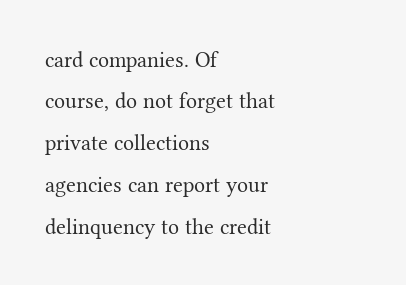card companies. Of course, do not forget that private collections agencies can report your delinquency to the credit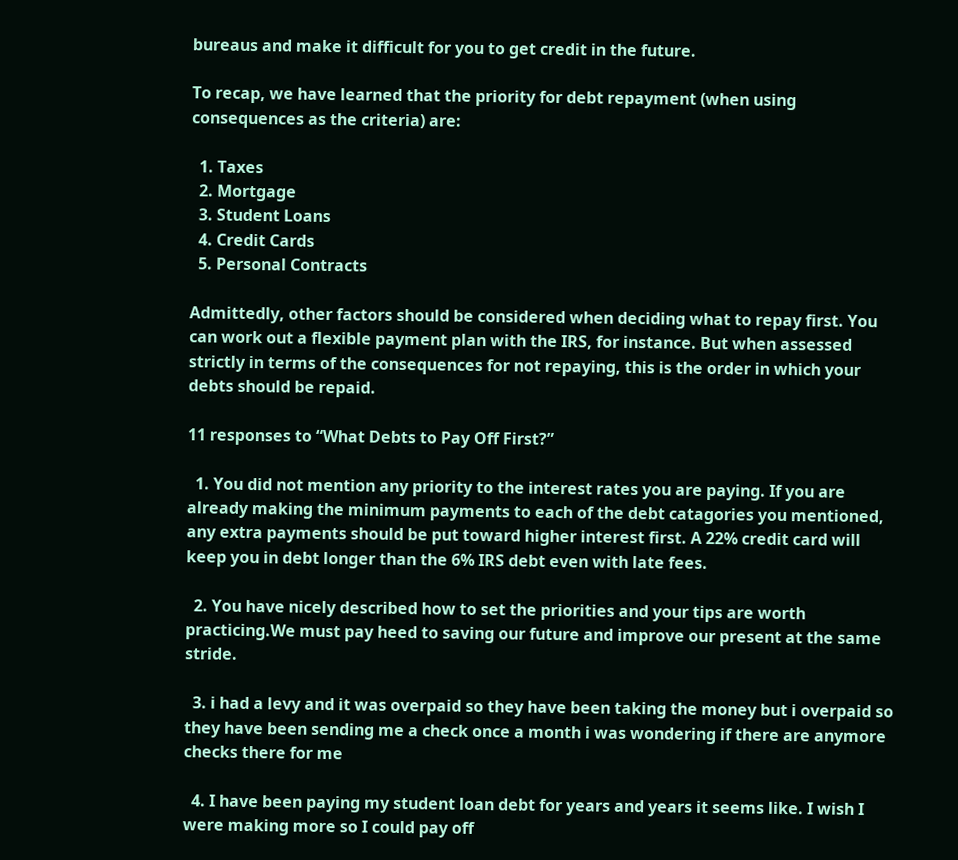bureaus and make it difficult for you to get credit in the future.

To recap, we have learned that the priority for debt repayment (when using consequences as the criteria) are:

  1. Taxes
  2. Mortgage
  3. Student Loans
  4. Credit Cards
  5. Personal Contracts

Admittedly, other factors should be considered when deciding what to repay first. You can work out a flexible payment plan with the IRS, for instance. But when assessed strictly in terms of the consequences for not repaying, this is the order in which your debts should be repaid.

11 responses to “What Debts to Pay Off First?”

  1. You did not mention any priority to the interest rates you are paying. If you are already making the minimum payments to each of the debt catagories you mentioned, any extra payments should be put toward higher interest first. A 22% credit card will keep you in debt longer than the 6% IRS debt even with late fees.

  2. You have nicely described how to set the priorities and your tips are worth practicing.We must pay heed to saving our future and improve our present at the same stride.

  3. i had a levy and it was overpaid so they have been taking the money but i overpaid so they have been sending me a check once a month i was wondering if there are anymore checks there for me

  4. I have been paying my student loan debt for years and years it seems like. I wish I were making more so I could pay off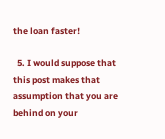the loan faster!

  5. I would suppose that this post makes that assumption that you are behind on your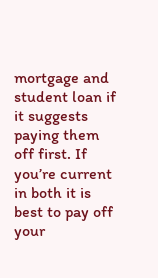mortgage and student loan if it suggests paying them off first. If you’re current in both it is best to pay off your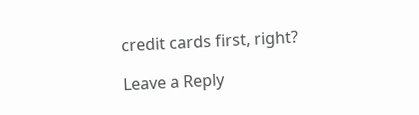credit cards first, right?

Leave a Reply